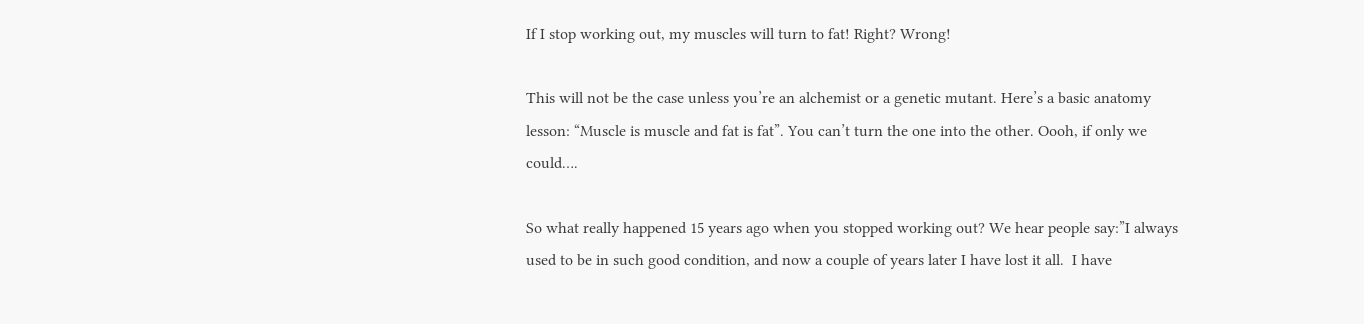If I stop working out, my muscles will turn to fat! Right? Wrong!

This will not be the case unless you’re an alchemist or a genetic mutant. Here’s a basic anatomy lesson: “Muscle is muscle and fat is fat”. You can’t turn the one into the other. Oooh, if only we could….

So what really happened 15 years ago when you stopped working out? We hear people say:”I always used to be in such good condition, and now a couple of years later I have lost it all.  I have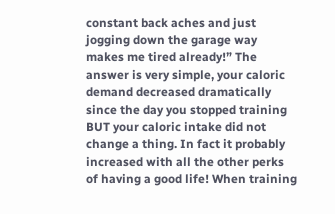constant back aches and just jogging down the garage way makes me tired already!” The answer is very simple, your caloric demand decreased dramatically since the day you stopped training  BUT your caloric intake did not change a thing. In fact it probably increased with all the other perks of having a good life! When training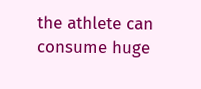the athlete can consume huge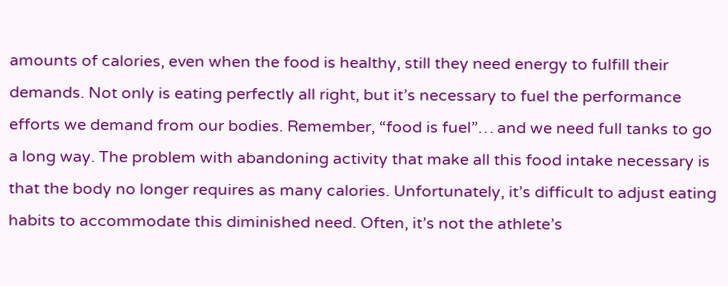amounts of calories, even when the food is healthy, still they need energy to fulfill their demands. Not only is eating perfectly all right, but it’s necessary to fuel the performance efforts we demand from our bodies. Remember, “food is fuel”… and we need full tanks to go a long way. The problem with abandoning activity that make all this food intake necessary is that the body no longer requires as many calories. Unfortunately, it’s difficult to adjust eating habits to accommodate this diminished need. Often, it’s not the athlete’s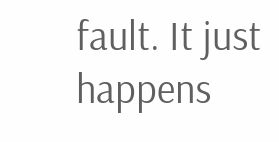fault. It just happens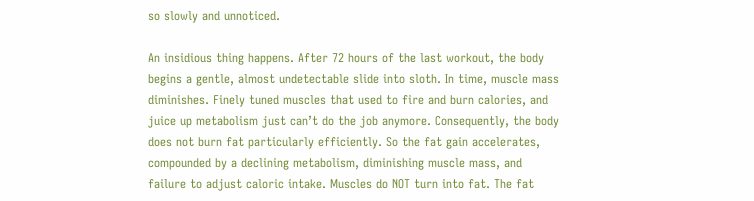so slowly and unnoticed.

An insidious thing happens. After 72 hours of the last workout, the body begins a gentle, almost undetectable slide into sloth. In time, muscle mass diminishes. Finely tuned muscles that used to fire and burn calories, and juice up metabolism just can’t do the job anymore. Consequently, the body does not burn fat particularly efficiently. So the fat gain accelerates, compounded by a declining metabolism, diminishing muscle mass, and failure to adjust caloric intake. Muscles do NOT turn into fat. The fat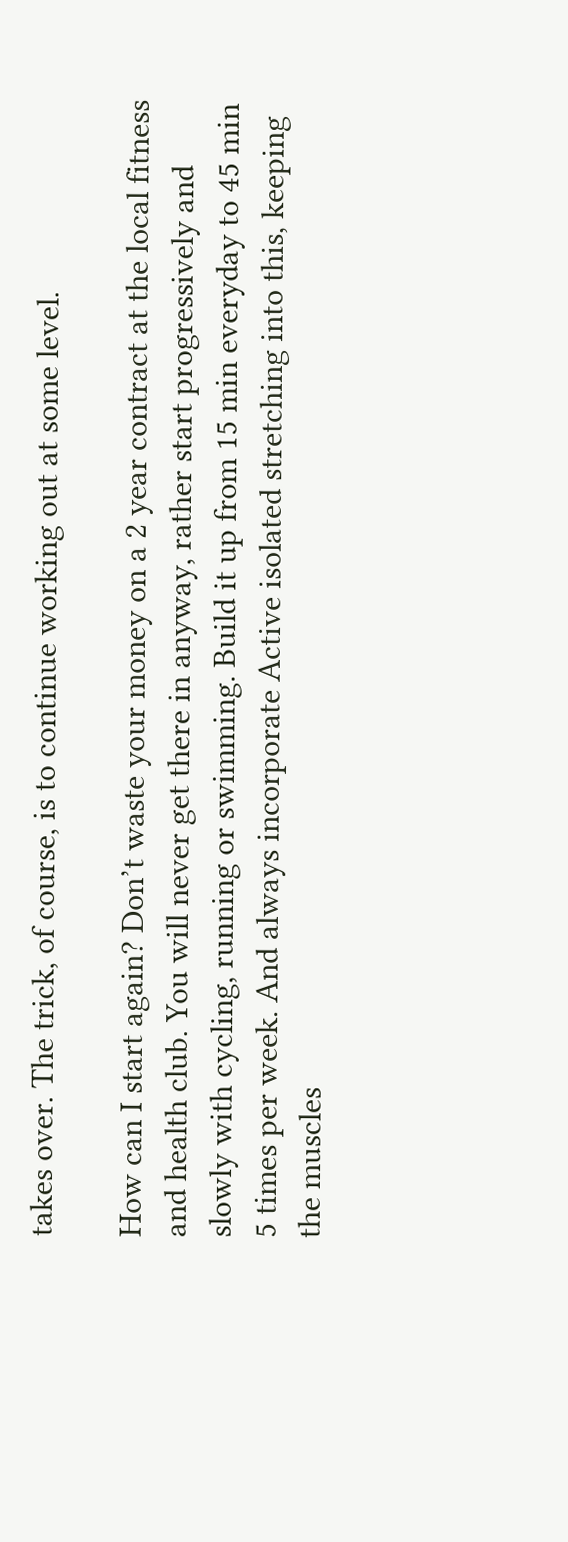takes over. The trick, of course, is to continue working out at some level.

How can I start again? Don’t waste your money on a 2 year contract at the local fitness and health club. You will never get there in anyway, rather start progressively and slowly with cycling, running or swimming. Build it up from 15 min everyday to 45 min 5 times per week. And always incorporate Active isolated stretching into this, keeping the muscles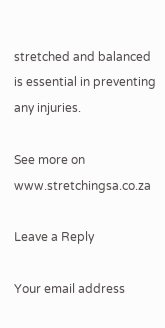stretched and balanced is essential in preventing any injuries.

See more on www.stretchingsa.co.za

Leave a Reply

Your email address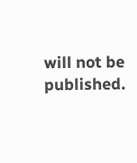will not be published.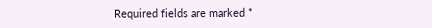Required fields are marked *